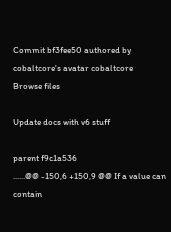Commit bf3fee50 authored by cobaltcore's avatar cobaltcore
Browse files

Update docs with v6 stuff

parent f9c1a536
......@@ -150,6 +150,9 @@ If a value can contain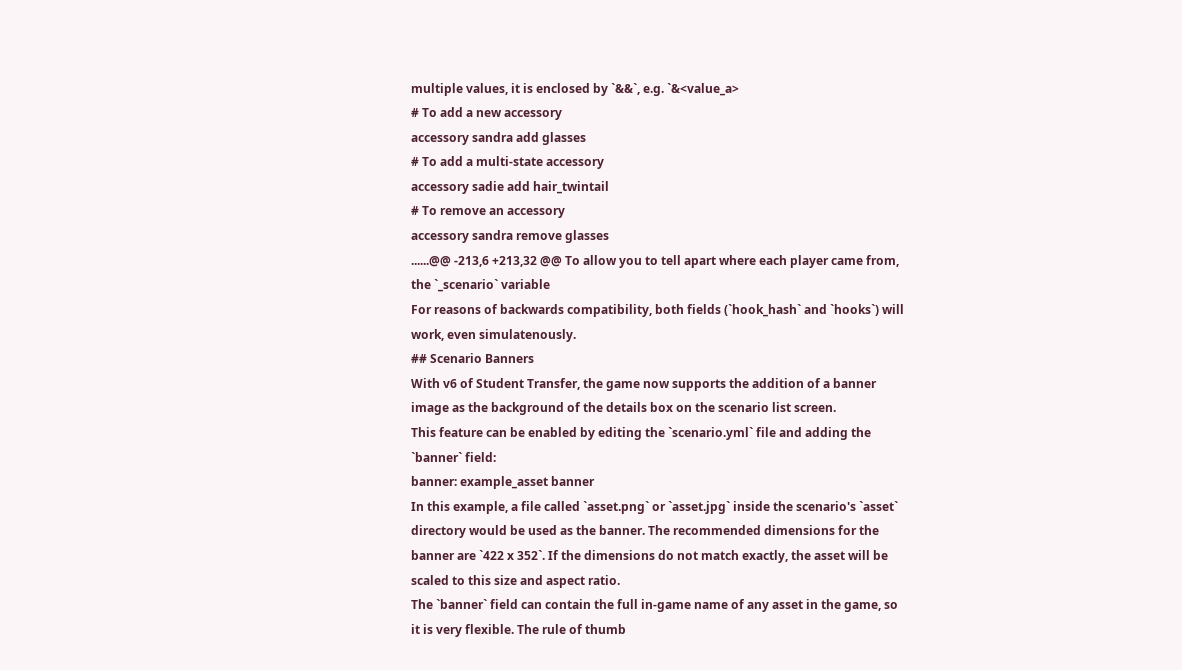multiple values, it is enclosed by `&&`, e.g. `&<value_a>
# To add a new accessory
accessory sandra add glasses
# To add a multi-state accessory
accessory sadie add hair_twintail
# To remove an accessory
accessory sandra remove glasses
......@@ -213,6 +213,32 @@ To allow you to tell apart where each player came from, the `_scenario` variable
For reasons of backwards compatibility, both fields (`hook_hash` and `hooks`) will work, even simulatenously.
## Scenario Banners
With v6 of Student Transfer, the game now supports the addition of a banner image as the background of the details box on the scenario list screen.
This feature can be enabled by editing the `scenario.yml` file and adding the `banner` field:
banner: example_asset banner
In this example, a file called `asset.png` or `asset.jpg` inside the scenario's `asset` directory would be used as the banner. The recommended dimensions for the banner are `422 x 352`. If the dimensions do not match exactly, the asset will be scaled to this size and aspect ratio.
The `banner` field can contain the full in-game name of any asset in the game, so it is very flexible. The rule of thumb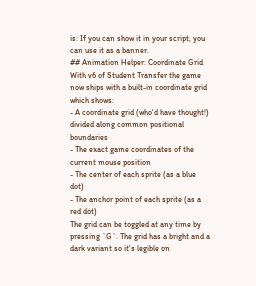is: If you can show it in your script, you can use it as a banner.
## Animation Helper: Coordinate Grid
With v6 of Student Transfer the game now ships with a built-in coordinate grid which shows:
- A coordinate grid (who'd have thought!) divided along common positional boundaries
- The exact game coordinates of the current mouse position
- The center of each sprite (as a blue dot)
- The anchor point of each sprite (as a red dot)
The grid can be toggled at any time by pressing `G`. The grid has a bright and a dark variant so it's legible on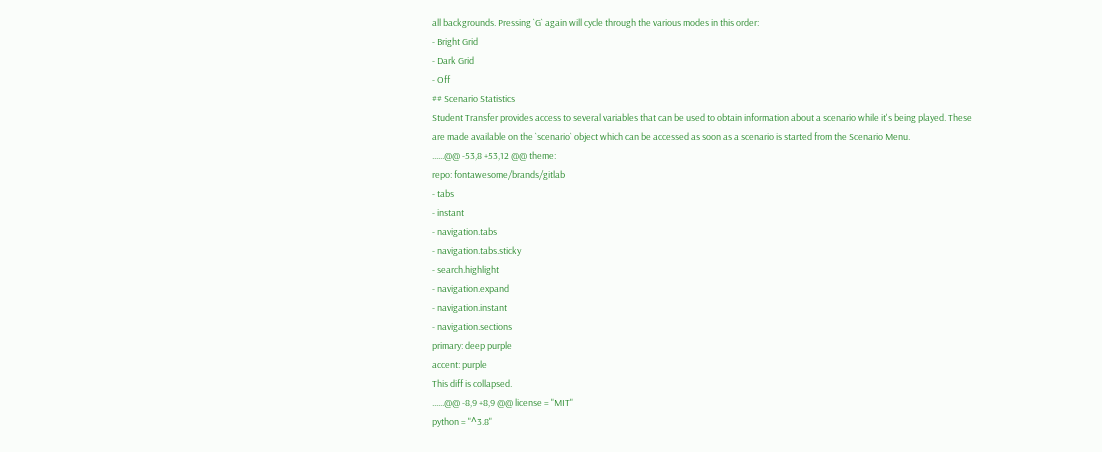all backgrounds. Pressing `G` again will cycle through the various modes in this order:
- Bright Grid
- Dark Grid
- Off
## Scenario Statistics
Student Transfer provides access to several variables that can be used to obtain information about a scenario while it's being played. These are made available on the `scenario` object which can be accessed as soon as a scenario is started from the Scenario Menu.
......@@ -53,8 +53,12 @@ theme:
repo: fontawesome/brands/gitlab
- tabs
- instant
- navigation.tabs
- navigation.tabs.sticky
- search.highlight
- navigation.expand
- navigation.instant
- navigation.sections
primary: deep purple
accent: purple
This diff is collapsed.
......@@ -8,9 +8,9 @@ license = "MIT"
python = "^3.8"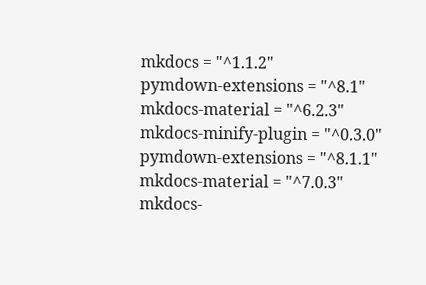mkdocs = "^1.1.2"
pymdown-extensions = "^8.1"
mkdocs-material = "^6.2.3"
mkdocs-minify-plugin = "^0.3.0"
pymdown-extensions = "^8.1.1"
mkdocs-material = "^7.0.3"
mkdocs-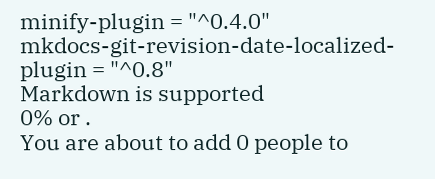minify-plugin = "^0.4.0"
mkdocs-git-revision-date-localized-plugin = "^0.8"
Markdown is supported
0% or .
You are about to add 0 people to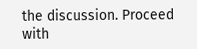the discussion. Proceed with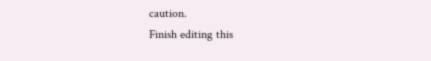caution.
Finish editing this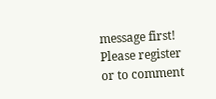message first!
Please register or to comment